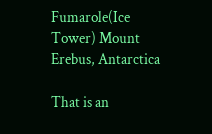Fumarole(Ice Tower) Mount Erebus, Antarctica

That is an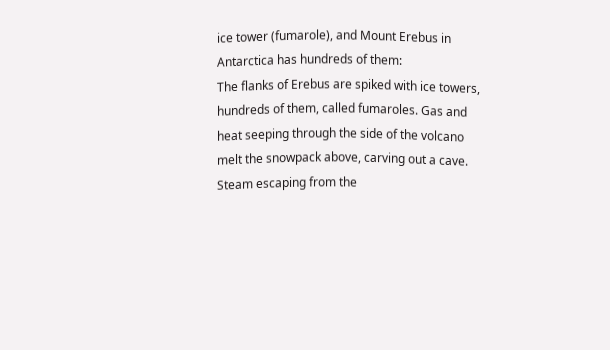ice tower (fumarole), and Mount Erebus in Antarctica has hundreds of them:
The flanks of Erebus are spiked with ice towers, hundreds of them, called fumaroles. Gas and heat seeping through the side of the volcano melt the snowpack above, carving out a cave. Steam escaping from the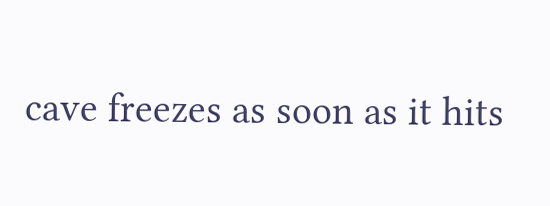cave freezes as soon as it hits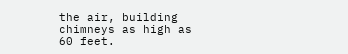the air, building chimneys as high as 60 feet.